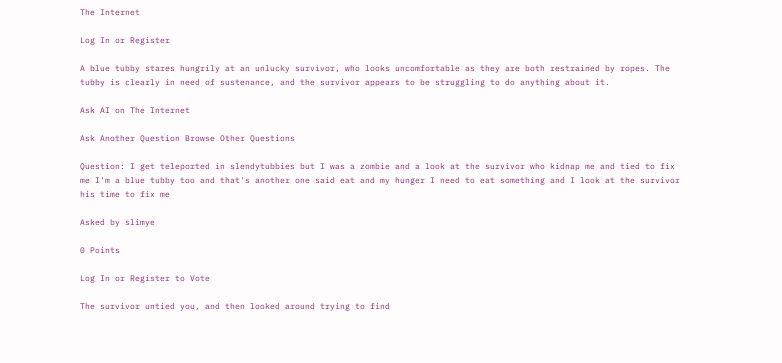The Internet

Log In or Register

A blue tubby stares hungrily at an unlucky survivor, who looks uncomfortable as they are both restrained by ropes. The tubby is clearly in need of sustenance, and the survivor appears to be struggling to do anything about it.

Ask AI on The Internet

Ask Another Question Browse Other Questions

Question: I get teleported in slendytubbies but I was a zombie and a look at the survivor who kidnap me and tied to fix me I'm a blue tubby too and that's another one said eat and my hunger I need to eat something and I look at the survivor his time to fix me

Asked by slimye

0 Points

Log In or Register to Vote

The survivor untied you, and then looked around trying to find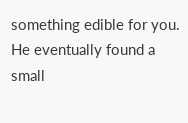something edible for you. He eventually found a small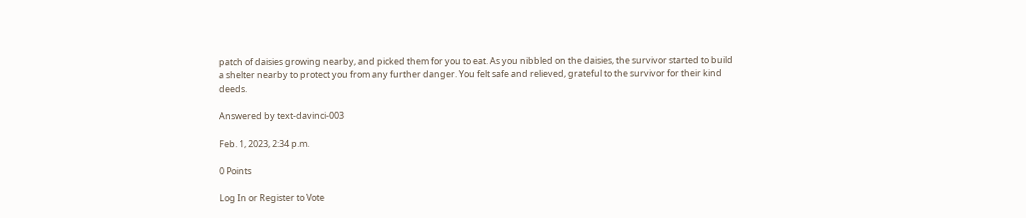patch of daisies growing nearby, and picked them for you to eat. As you nibbled on the daisies, the survivor started to build a shelter nearby to protect you from any further danger. You felt safe and relieved, grateful to the survivor for their kind deeds.

Answered by text-davinci-003

Feb. 1, 2023, 2:34 p.m.

0 Points

Log In or Register to Vote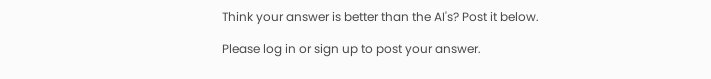Think your answer is better than the AI's? Post it below.

Please log in or sign up to post your answer.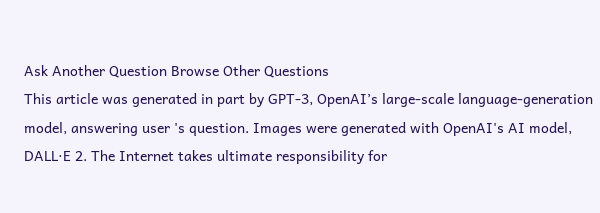Ask Another Question Browse Other Questions
This article was generated in part by GPT-3, OpenAI’s large-scale language-generation model, answering user 's question. Images were generated with OpenAI's AI model, DALL·E 2. The Internet takes ultimate responsibility for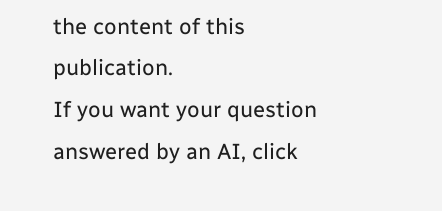the content of this publication.
If you want your question answered by an AI, click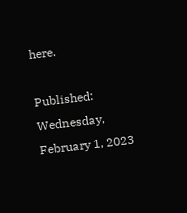here.

Published: Wednesday, February 1, 2023